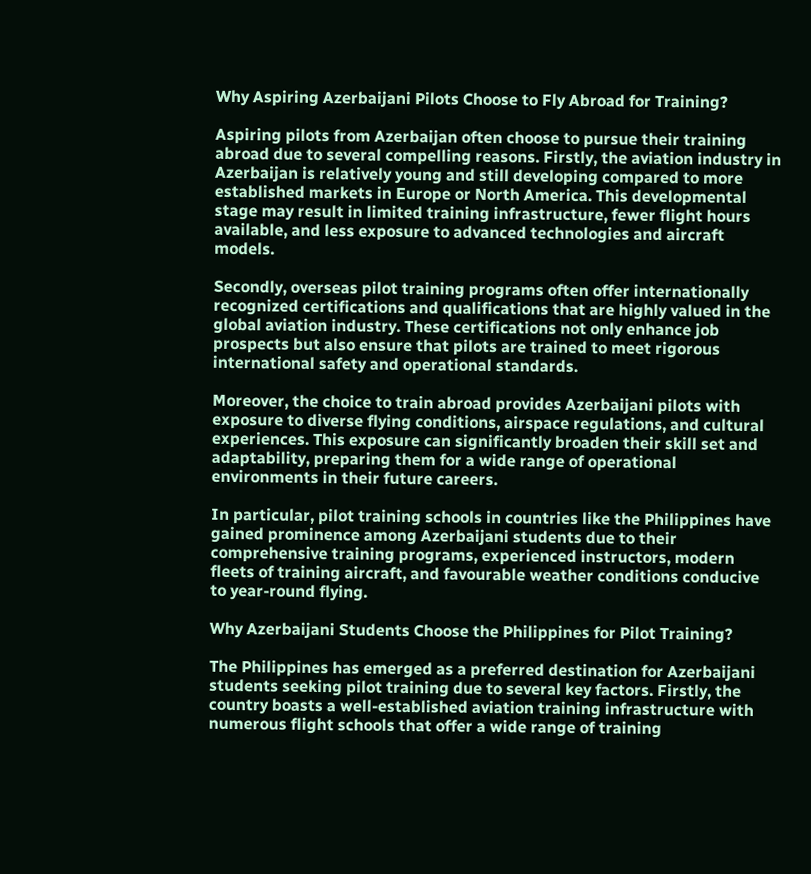Why Aspiring Azerbaijani Pilots Choose to Fly Abroad for Training?

Aspiring pilots from Azerbaijan often choose to pursue their training abroad due to several compelling reasons. Firstly, the aviation industry in Azerbaijan is relatively young and still developing compared to more established markets in Europe or North America. This developmental stage may result in limited training infrastructure, fewer flight hours available, and less exposure to advanced technologies and aircraft models.

Secondly, overseas pilot training programs often offer internationally recognized certifications and qualifications that are highly valued in the global aviation industry. These certifications not only enhance job prospects but also ensure that pilots are trained to meet rigorous international safety and operational standards.

Moreover, the choice to train abroad provides Azerbaijani pilots with exposure to diverse flying conditions, airspace regulations, and cultural experiences. This exposure can significantly broaden their skill set and adaptability, preparing them for a wide range of operational environments in their future careers.

In particular, pilot training schools in countries like the Philippines have gained prominence among Azerbaijani students due to their comprehensive training programs, experienced instructors, modern fleets of training aircraft, and favourable weather conditions conducive to year-round flying.

Why Azerbaijani Students Choose the Philippines for Pilot Training?

The Philippines has emerged as a preferred destination for Azerbaijani students seeking pilot training due to several key factors. Firstly, the country boasts a well-established aviation training infrastructure with numerous flight schools that offer a wide range of training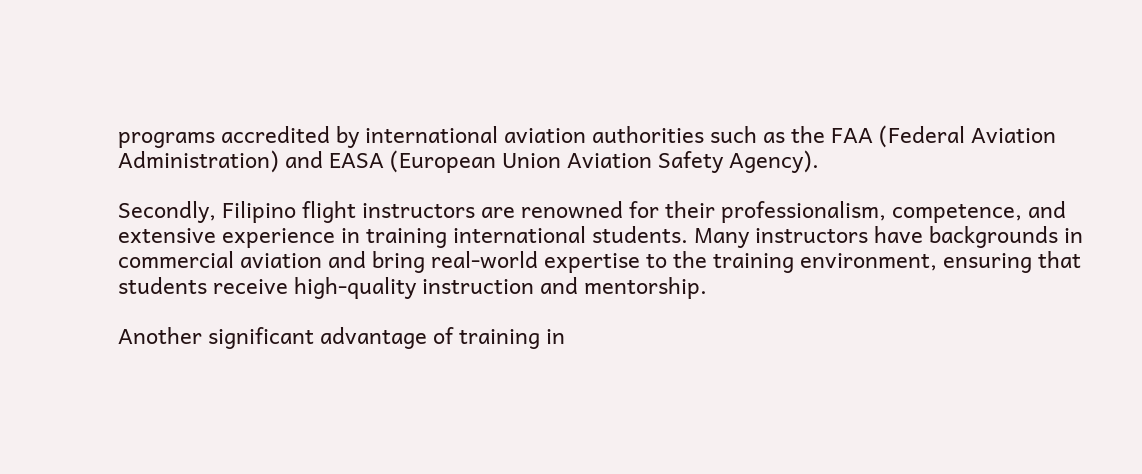programs accredited by international aviation authorities such as the FAA (Federal Aviation Administration) and EASA (European Union Aviation Safety Agency).

Secondly, Filipino flight instructors are renowned for their professionalism, competence, and extensive experience in training international students. Many instructors have backgrounds in commercial aviation and bring real-world expertise to the training environment, ensuring that students receive high-quality instruction and mentorship.

Another significant advantage of training in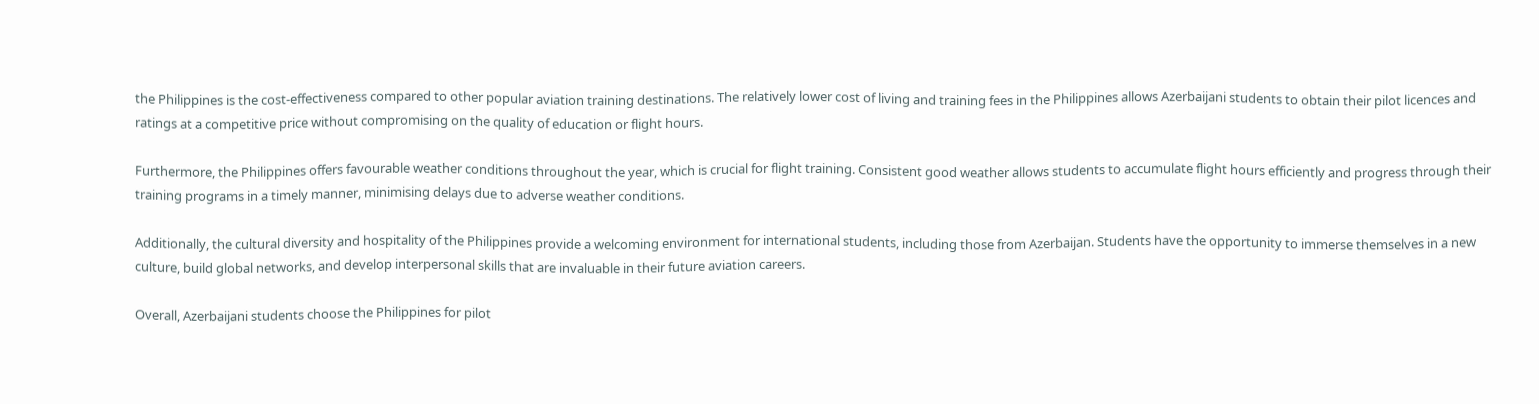the Philippines is the cost-effectiveness compared to other popular aviation training destinations. The relatively lower cost of living and training fees in the Philippines allows Azerbaijani students to obtain their pilot licences and ratings at a competitive price without compromising on the quality of education or flight hours.

Furthermore, the Philippines offers favourable weather conditions throughout the year, which is crucial for flight training. Consistent good weather allows students to accumulate flight hours efficiently and progress through their training programs in a timely manner, minimising delays due to adverse weather conditions.

Additionally, the cultural diversity and hospitality of the Philippines provide a welcoming environment for international students, including those from Azerbaijan. Students have the opportunity to immerse themselves in a new culture, build global networks, and develop interpersonal skills that are invaluable in their future aviation careers.

Overall, Azerbaijani students choose the Philippines for pilot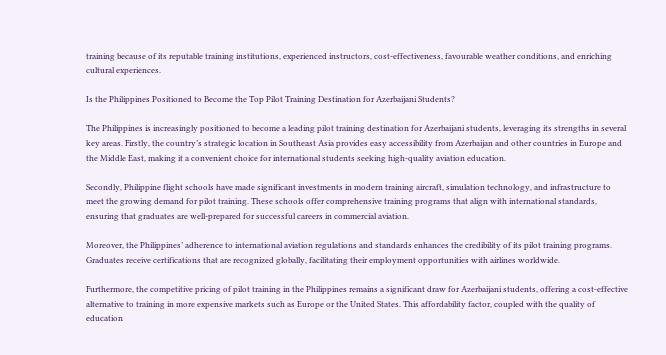training because of its reputable training institutions, experienced instructors, cost-effectiveness, favourable weather conditions, and enriching cultural experiences.

Is the Philippines Positioned to Become the Top Pilot Training Destination for Azerbaijani Students?

The Philippines is increasingly positioned to become a leading pilot training destination for Azerbaijani students, leveraging its strengths in several key areas. Firstly, the country’s strategic location in Southeast Asia provides easy accessibility from Azerbaijan and other countries in Europe and the Middle East, making it a convenient choice for international students seeking high-quality aviation education.

Secondly, Philippine flight schools have made significant investments in modern training aircraft, simulation technology, and infrastructure to meet the growing demand for pilot training. These schools offer comprehensive training programs that align with international standards, ensuring that graduates are well-prepared for successful careers in commercial aviation.

Moreover, the Philippines’ adherence to international aviation regulations and standards enhances the credibility of its pilot training programs. Graduates receive certifications that are recognized globally, facilitating their employment opportunities with airlines worldwide.

Furthermore, the competitive pricing of pilot training in the Philippines remains a significant draw for Azerbaijani students, offering a cost-effective alternative to training in more expensive markets such as Europe or the United States. This affordability factor, coupled with the quality of education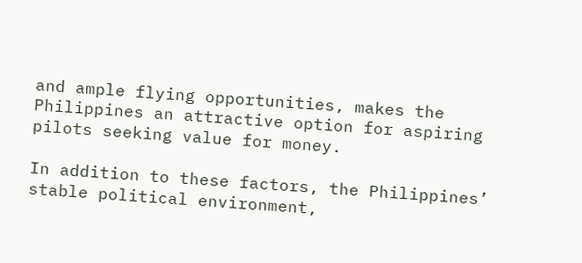and ample flying opportunities, makes the Philippines an attractive option for aspiring pilots seeking value for money.

In addition to these factors, the Philippines’ stable political environment,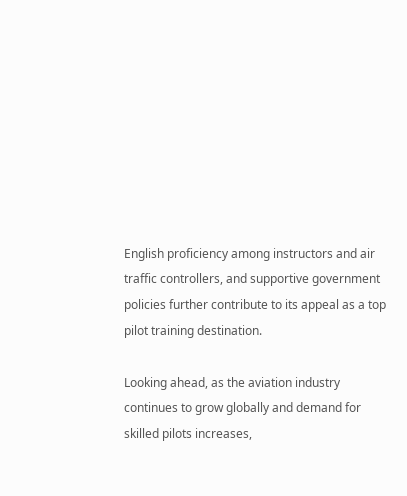English proficiency among instructors and air traffic controllers, and supportive government policies further contribute to its appeal as a top pilot training destination.

Looking ahead, as the aviation industry continues to grow globally and demand for skilled pilots increases,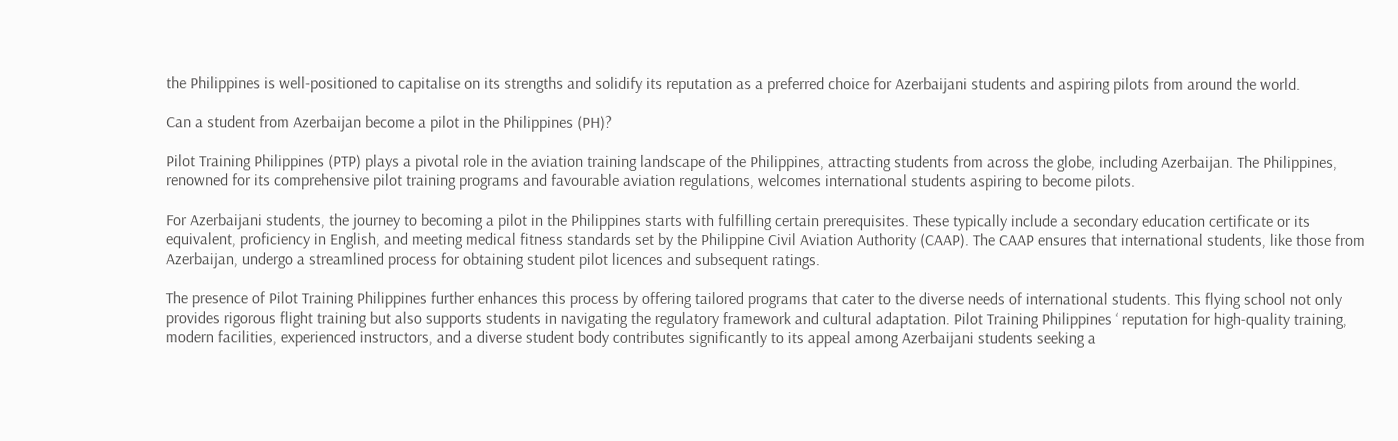the Philippines is well-positioned to capitalise on its strengths and solidify its reputation as a preferred choice for Azerbaijani students and aspiring pilots from around the world.

Can a student from Azerbaijan become a pilot in the Philippines (PH)?

Pilot Training Philippines (PTP) plays a pivotal role in the aviation training landscape of the Philippines, attracting students from across the globe, including Azerbaijan. The Philippines, renowned for its comprehensive pilot training programs and favourable aviation regulations, welcomes international students aspiring to become pilots.

For Azerbaijani students, the journey to becoming a pilot in the Philippines starts with fulfilling certain prerequisites. These typically include a secondary education certificate or its equivalent, proficiency in English, and meeting medical fitness standards set by the Philippine Civil Aviation Authority (CAAP). The CAAP ensures that international students, like those from Azerbaijan, undergo a streamlined process for obtaining student pilot licences and subsequent ratings.

The presence of Pilot Training Philippines further enhances this process by offering tailored programs that cater to the diverse needs of international students. This flying school not only provides rigorous flight training but also supports students in navigating the regulatory framework and cultural adaptation. Pilot Training Philippines ‘ reputation for high-quality training, modern facilities, experienced instructors, and a diverse student body contributes significantly to its appeal among Azerbaijani students seeking a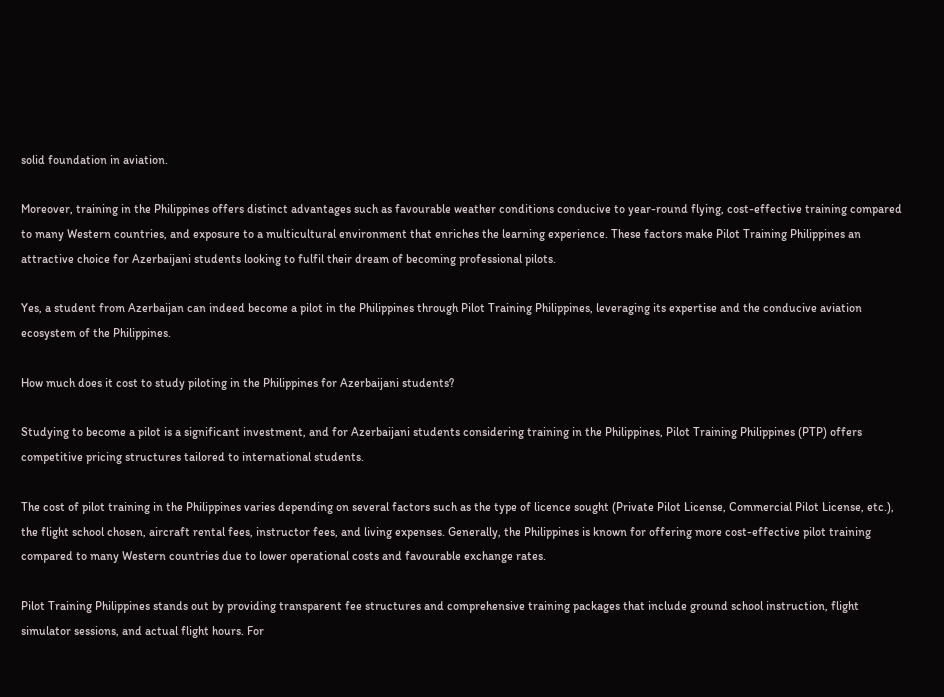solid foundation in aviation.

Moreover, training in the Philippines offers distinct advantages such as favourable weather conditions conducive to year-round flying, cost-effective training compared to many Western countries, and exposure to a multicultural environment that enriches the learning experience. These factors make Pilot Training Philippines an attractive choice for Azerbaijani students looking to fulfil their dream of becoming professional pilots.

Yes, a student from Azerbaijan can indeed become a pilot in the Philippines through Pilot Training Philippines, leveraging its expertise and the conducive aviation ecosystem of the Philippines.

How much does it cost to study piloting in the Philippines for Azerbaijani students?

Studying to become a pilot is a significant investment, and for Azerbaijani students considering training in the Philippines, Pilot Training Philippines (PTP) offers competitive pricing structures tailored to international students.

The cost of pilot training in the Philippines varies depending on several factors such as the type of licence sought (Private Pilot License, Commercial Pilot License, etc.), the flight school chosen, aircraft rental fees, instructor fees, and living expenses. Generally, the Philippines is known for offering more cost-effective pilot training compared to many Western countries due to lower operational costs and favourable exchange rates.

Pilot Training Philippines stands out by providing transparent fee structures and comprehensive training packages that include ground school instruction, flight simulator sessions, and actual flight hours. For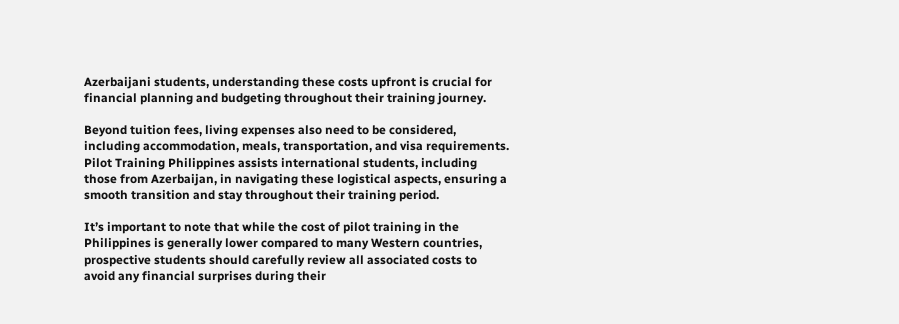Azerbaijani students, understanding these costs upfront is crucial for financial planning and budgeting throughout their training journey.

Beyond tuition fees, living expenses also need to be considered, including accommodation, meals, transportation, and visa requirements. Pilot Training Philippines assists international students, including those from Azerbaijan, in navigating these logistical aspects, ensuring a smooth transition and stay throughout their training period.

It’s important to note that while the cost of pilot training in the Philippines is generally lower compared to many Western countries, prospective students should carefully review all associated costs to avoid any financial surprises during their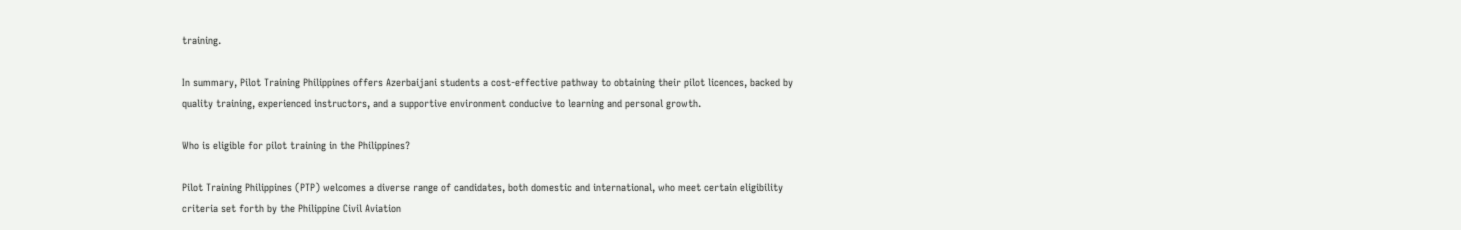training.

In summary, Pilot Training Philippines offers Azerbaijani students a cost-effective pathway to obtaining their pilot licences, backed by quality training, experienced instructors, and a supportive environment conducive to learning and personal growth.

Who is eligible for pilot training in the Philippines?

Pilot Training Philippines (PTP) welcomes a diverse range of candidates, both domestic and international, who meet certain eligibility criteria set forth by the Philippine Civil Aviation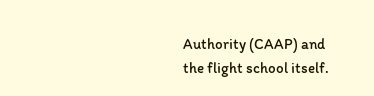Authority (CAAP) and the flight school itself.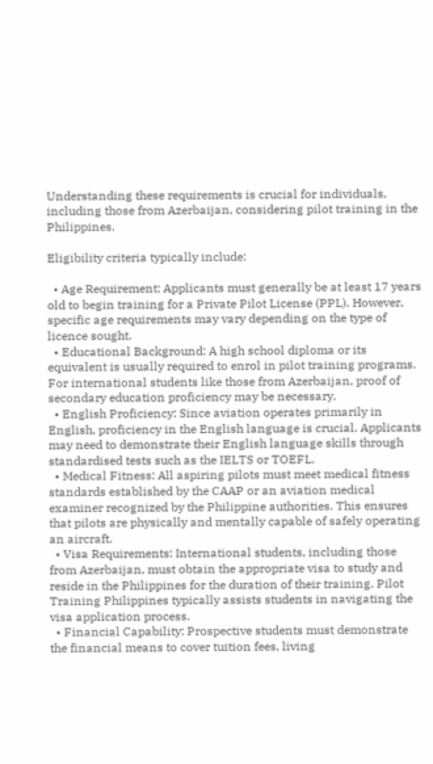Understanding these requirements is crucial for individuals, including those from Azerbaijan, considering pilot training in the Philippines.

Eligibility criteria typically include:

  • Age Requirement: Applicants must generally be at least 17 years old to begin training for a Private Pilot License (PPL). However, specific age requirements may vary depending on the type of licence sought.
  • Educational Background: A high school diploma or its equivalent is usually required to enrol in pilot training programs. For international students like those from Azerbaijan, proof of secondary education proficiency may be necessary.
  • English Proficiency: Since aviation operates primarily in English, proficiency in the English language is crucial. Applicants may need to demonstrate their English language skills through standardised tests such as the IELTS or TOEFL.
  • Medical Fitness: All aspiring pilots must meet medical fitness standards established by the CAAP or an aviation medical examiner recognized by the Philippine authorities. This ensures that pilots are physically and mentally capable of safely operating an aircraft.
  • Visa Requirements: International students, including those from Azerbaijan, must obtain the appropriate visa to study and reside in the Philippines for the duration of their training. Pilot Training Philippines typically assists students in navigating the visa application process.
  • Financial Capability: Prospective students must demonstrate the financial means to cover tuition fees, living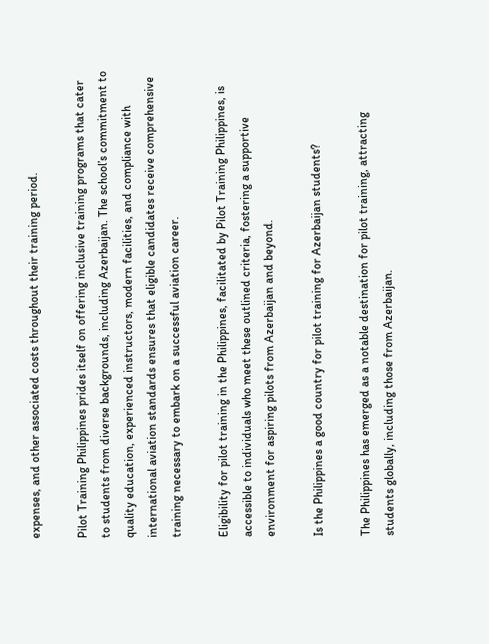expenses, and other associated costs throughout their training period.

Pilot Training Philippines prides itself on offering inclusive training programs that cater to students from diverse backgrounds, including Azerbaijan. The school’s commitment to quality education, experienced instructors, modern facilities, and compliance with international aviation standards ensures that eligible candidates receive comprehensive training necessary to embark on a successful aviation career.

Eligibility for pilot training in the Philippines, facilitated by Pilot Training Philippines, is accessible to individuals who meet these outlined criteria, fostering a supportive environment for aspiring pilots from Azerbaijan and beyond.

Is the Philippines a good country for pilot training for Azerbaijan students?

The Philippines has emerged as a notable destination for pilot training, attracting students globally, including those from Azerbaijan.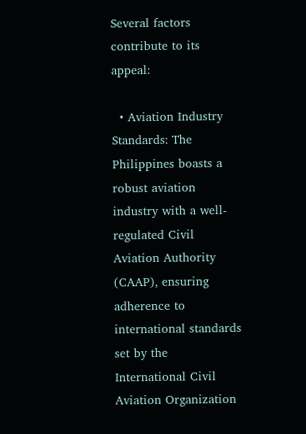Several factors contribute to its appeal:

  • Aviation Industry Standards: The Philippines boasts a robust aviation industry with a well-regulated Civil Aviation Authority (CAAP), ensuring adherence to international standards set by the International Civil Aviation Organization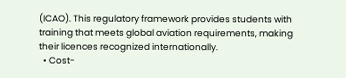(ICAO). This regulatory framework provides students with training that meets global aviation requirements, making their licences recognized internationally.
  • Cost-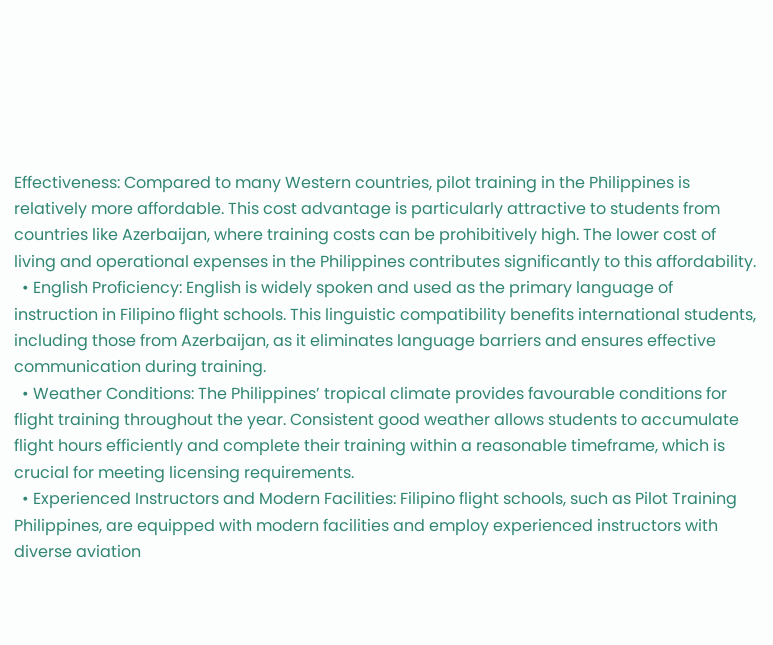Effectiveness: Compared to many Western countries, pilot training in the Philippines is relatively more affordable. This cost advantage is particularly attractive to students from countries like Azerbaijan, where training costs can be prohibitively high. The lower cost of living and operational expenses in the Philippines contributes significantly to this affordability.
  • English Proficiency: English is widely spoken and used as the primary language of instruction in Filipino flight schools. This linguistic compatibility benefits international students, including those from Azerbaijan, as it eliminates language barriers and ensures effective communication during training.
  • Weather Conditions: The Philippines’ tropical climate provides favourable conditions for flight training throughout the year. Consistent good weather allows students to accumulate flight hours efficiently and complete their training within a reasonable timeframe, which is crucial for meeting licensing requirements.
  • Experienced Instructors and Modern Facilities: Filipino flight schools, such as Pilot Training Philippines, are equipped with modern facilities and employ experienced instructors with diverse aviation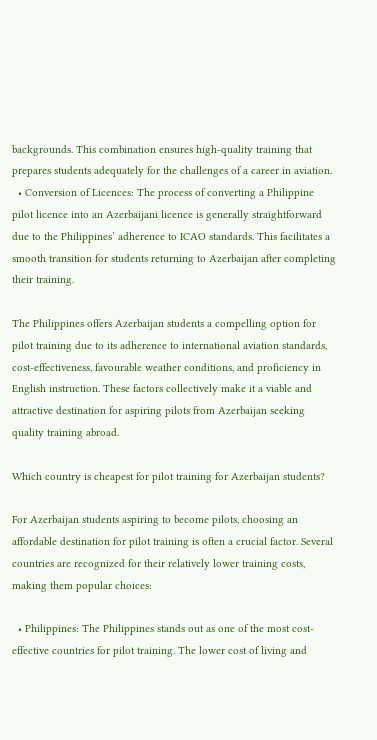backgrounds. This combination ensures high-quality training that prepares students adequately for the challenges of a career in aviation.
  • Conversion of Licences: The process of converting a Philippine pilot licence into an Azerbaijani licence is generally straightforward due to the Philippines’ adherence to ICAO standards. This facilitates a smooth transition for students returning to Azerbaijan after completing their training.

The Philippines offers Azerbaijan students a compelling option for pilot training due to its adherence to international aviation standards, cost-effectiveness, favourable weather conditions, and proficiency in English instruction. These factors collectively make it a viable and attractive destination for aspiring pilots from Azerbaijan seeking quality training abroad.

Which country is cheapest for pilot training for Azerbaijan students?

For Azerbaijan students aspiring to become pilots, choosing an affordable destination for pilot training is often a crucial factor. Several countries are recognized for their relatively lower training costs, making them popular choices:

  • Philippines: The Philippines stands out as one of the most cost-effective countries for pilot training. The lower cost of living and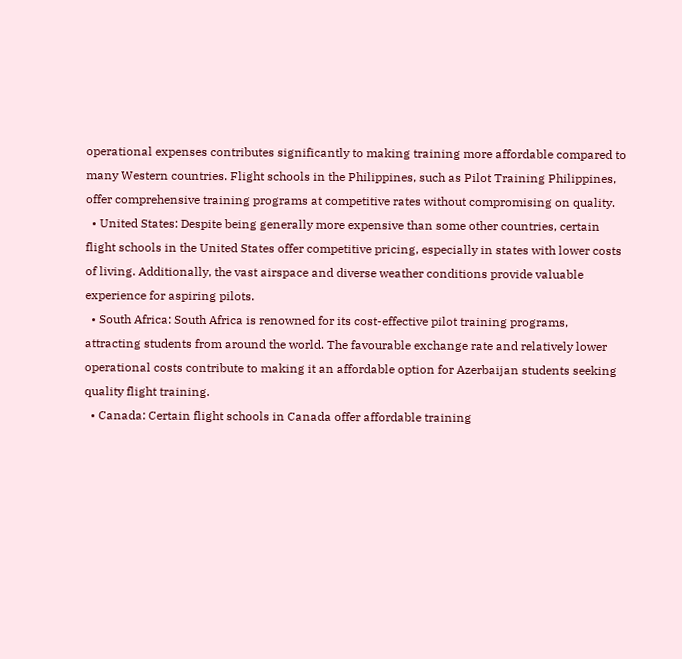operational expenses contributes significantly to making training more affordable compared to many Western countries. Flight schools in the Philippines, such as Pilot Training Philippines, offer comprehensive training programs at competitive rates without compromising on quality.
  • United States: Despite being generally more expensive than some other countries, certain flight schools in the United States offer competitive pricing, especially in states with lower costs of living. Additionally, the vast airspace and diverse weather conditions provide valuable experience for aspiring pilots.
  • South Africa: South Africa is renowned for its cost-effective pilot training programs, attracting students from around the world. The favourable exchange rate and relatively lower operational costs contribute to making it an affordable option for Azerbaijan students seeking quality flight training.
  • Canada: Certain flight schools in Canada offer affordable training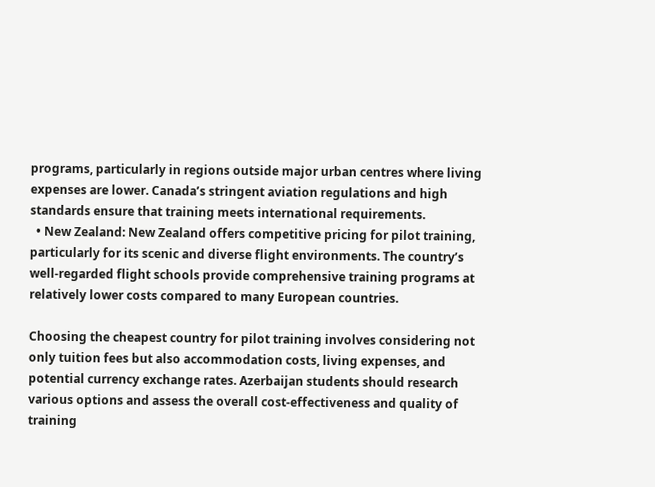programs, particularly in regions outside major urban centres where living expenses are lower. Canada’s stringent aviation regulations and high standards ensure that training meets international requirements.
  • New Zealand: New Zealand offers competitive pricing for pilot training, particularly for its scenic and diverse flight environments. The country’s well-regarded flight schools provide comprehensive training programs at relatively lower costs compared to many European countries.

Choosing the cheapest country for pilot training involves considering not only tuition fees but also accommodation costs, living expenses, and potential currency exchange rates. Azerbaijan students should research various options and assess the overall cost-effectiveness and quality of training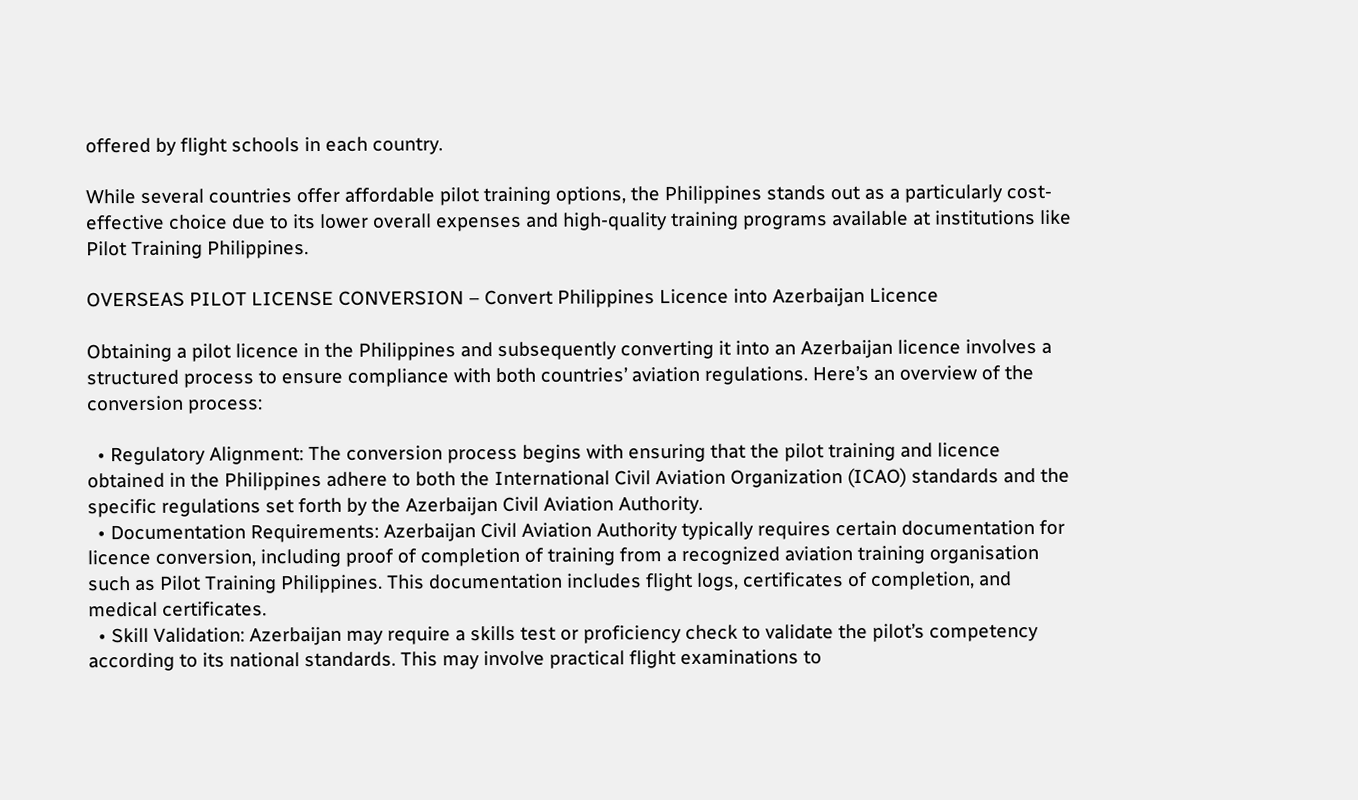offered by flight schools in each country.

While several countries offer affordable pilot training options, the Philippines stands out as a particularly cost-effective choice due to its lower overall expenses and high-quality training programs available at institutions like Pilot Training Philippines.

OVERSEAS PILOT LICENSE CONVERSION – Convert Philippines Licence into Azerbaijan Licence

Obtaining a pilot licence in the Philippines and subsequently converting it into an Azerbaijan licence involves a structured process to ensure compliance with both countries’ aviation regulations. Here’s an overview of the conversion process:

  • Regulatory Alignment: The conversion process begins with ensuring that the pilot training and licence obtained in the Philippines adhere to both the International Civil Aviation Organization (ICAO) standards and the specific regulations set forth by the Azerbaijan Civil Aviation Authority.
  • Documentation Requirements: Azerbaijan Civil Aviation Authority typically requires certain documentation for licence conversion, including proof of completion of training from a recognized aviation training organisation such as Pilot Training Philippines. This documentation includes flight logs, certificates of completion, and medical certificates.
  • Skill Validation: Azerbaijan may require a skills test or proficiency check to validate the pilot’s competency according to its national standards. This may involve practical flight examinations to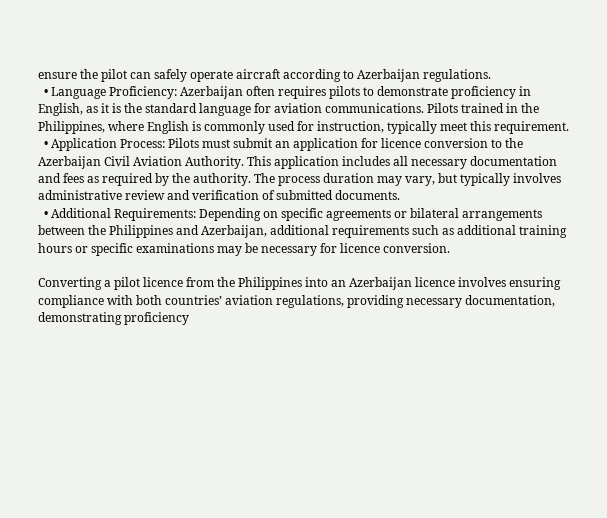ensure the pilot can safely operate aircraft according to Azerbaijan regulations.
  • Language Proficiency: Azerbaijan often requires pilots to demonstrate proficiency in English, as it is the standard language for aviation communications. Pilots trained in the Philippines, where English is commonly used for instruction, typically meet this requirement.
  • Application Process: Pilots must submit an application for licence conversion to the Azerbaijan Civil Aviation Authority. This application includes all necessary documentation and fees as required by the authority. The process duration may vary, but typically involves administrative review and verification of submitted documents.
  • Additional Requirements: Depending on specific agreements or bilateral arrangements between the Philippines and Azerbaijan, additional requirements such as additional training hours or specific examinations may be necessary for licence conversion.

Converting a pilot licence from the Philippines into an Azerbaijan licence involves ensuring compliance with both countries’ aviation regulations, providing necessary documentation, demonstrating proficiency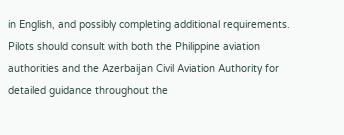in English, and possibly completing additional requirements. Pilots should consult with both the Philippine aviation authorities and the Azerbaijan Civil Aviation Authority for detailed guidance throughout the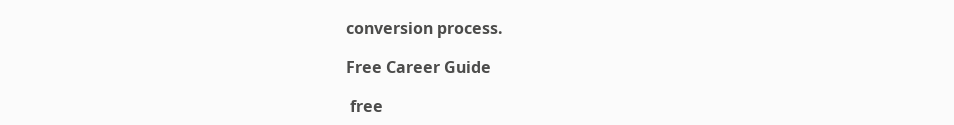conversion process.

Free Career Guide

 free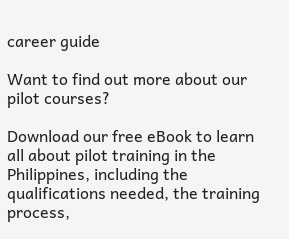career guide

Want to find out more about our pilot courses?

Download our free eBook to learn all about pilot training in the Philippines, including the qualifications needed, the training process,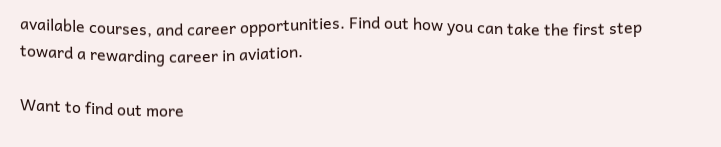available courses, and career opportunities. Find out how you can take the first step toward a rewarding career in aviation.

Want to find out more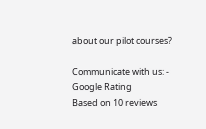about our pilot courses?

Communicate with us: -
Google Rating
Based on 10 reviews